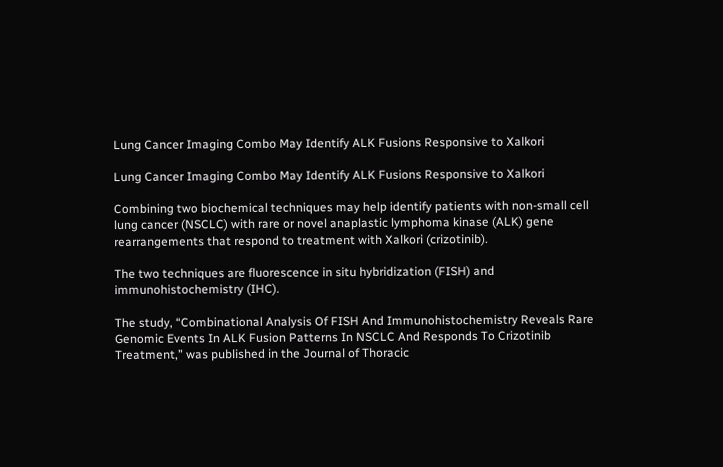Lung Cancer Imaging Combo May Identify ALK Fusions Responsive to Xalkori

Lung Cancer Imaging Combo May Identify ALK Fusions Responsive to Xalkori

Combining two biochemical techniques may help identify patients with non-small cell lung cancer (NSCLC) with rare or novel anaplastic lymphoma kinase (ALK) gene rearrangements that respond to treatment with Xalkori (crizotinib).

The two techniques are fluorescence in situ hybridization (FISH) and immunohistochemistry (IHC).

The study, “Combinational Analysis Of FISH And Immunohistochemistry Reveals Rare Genomic Events In ALK Fusion Patterns In NSCLC And Responds To Crizotinib Treatment,” was published in the Journal of Thoracic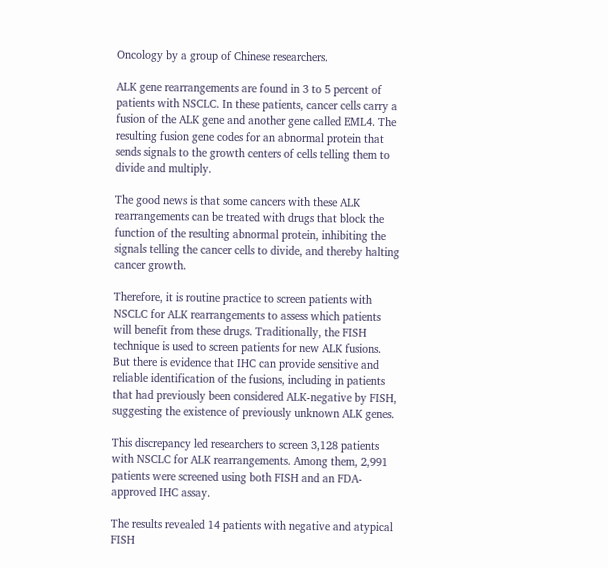Oncology by a group of Chinese researchers.

ALK gene rearrangements are found in 3 to 5 percent of patients with NSCLC. In these patients, cancer cells carry a fusion of the ALK gene and another gene called EML4. The resulting fusion gene codes for an abnormal protein that sends signals to the growth centers of cells telling them to divide and multiply.

The good news is that some cancers with these ALK rearrangements can be treated with drugs that block the function of the resulting abnormal protein, inhibiting the signals telling the cancer cells to divide, and thereby halting cancer growth.

Therefore, it is routine practice to screen patients with NSCLC for ALK rearrangements to assess which patients will benefit from these drugs. Traditionally, the FISH technique is used to screen patients for new ALK fusions. But there is evidence that IHC can provide sensitive and reliable identification of the fusions, including in patients that had previously been considered ALK-negative by FISH, suggesting the existence of previously unknown ALK genes.

This discrepancy led researchers to screen 3,128 patients with NSCLC for ALK rearrangements. Among them, 2,991 patients were screened using both FISH and an FDA-approved IHC assay.

The results revealed 14 patients with negative and atypical FISH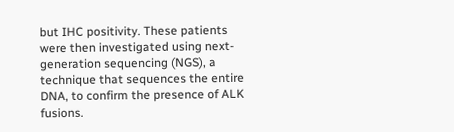but IHC positivity. These patients were then investigated using next-generation sequencing (NGS), a technique that sequences the entire DNA, to confirm the presence of ALK fusions.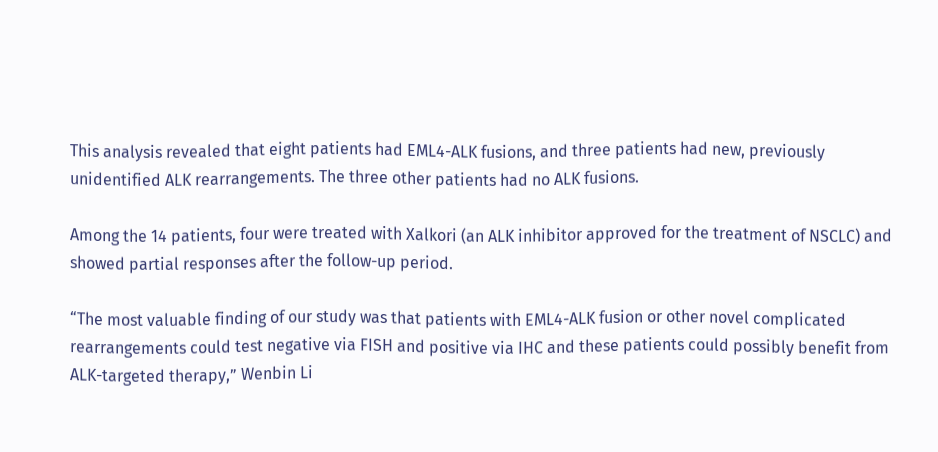This analysis revealed that eight patients had EML4-ALK fusions, and three patients had new, previously unidentified ALK rearrangements. The three other patients had no ALK fusions.

Among the 14 patients, four were treated with Xalkori (an ALK inhibitor approved for the treatment of NSCLC) and showed partial responses after the follow-up period.

“The most valuable finding of our study was that patients with EML4-ALK fusion or other novel complicated rearrangements could test negative via FISH and positive via IHC and these patients could possibly benefit from ALK-targeted therapy,” Wenbin Li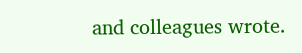and colleagues wrote.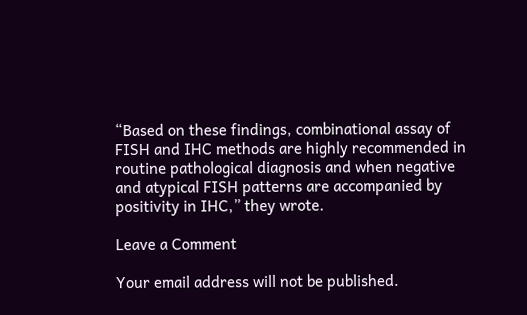“Based on these findings, combinational assay of FISH and IHC methods are highly recommended in routine pathological diagnosis and when negative and atypical FISH patterns are accompanied by positivity in IHC,” they wrote.

Leave a Comment

Your email address will not be published.